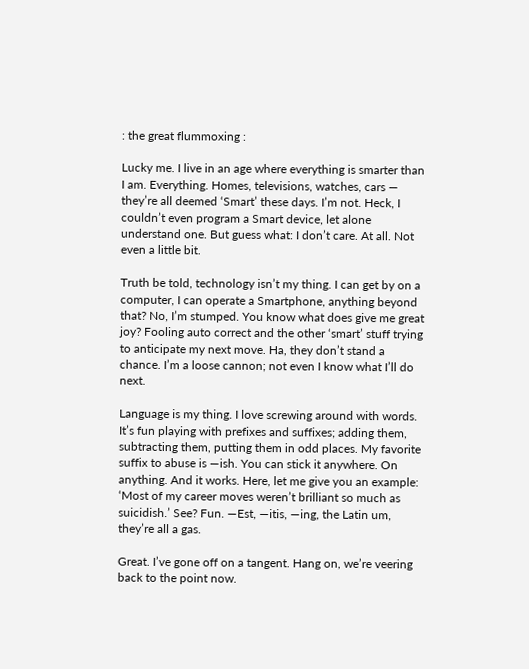: the great flummoxing :

Lucky me. I live in an age where everything is smarter than I am. Everything. Homes, televisions, watches, cars — they’re all deemed ‘Smart’ these days. I’m not. Heck, I couldn’t even program a Smart device, let alone understand one. But guess what: I don’t care. At all. Not even a little bit.

Truth be told, technology isn’t my thing. I can get by on a computer, I can operate a Smartphone, anything beyond that? No, I’m stumped. You know what does give me great joy? Fooling auto correct and the other ‘smart’ stuff trying to anticipate my next move. Ha, they don’t stand a chance. I’m a loose cannon; not even I know what I’ll do next.

Language is my thing. I love screwing around with words. It’s fun playing with prefixes and suffixes; adding them, subtracting them, putting them in odd places. My favorite suffix to abuse is —ish. You can stick it anywhere. On anything. And it works. Here, let me give you an example: ‘Most of my career moves weren’t brilliant so much as suicidish.’ See? Fun. —Est, —itis, —ing, the Latin um, they’re all a gas.

Great. I’ve gone off on a tangent. Hang on, we’re veering back to the point now.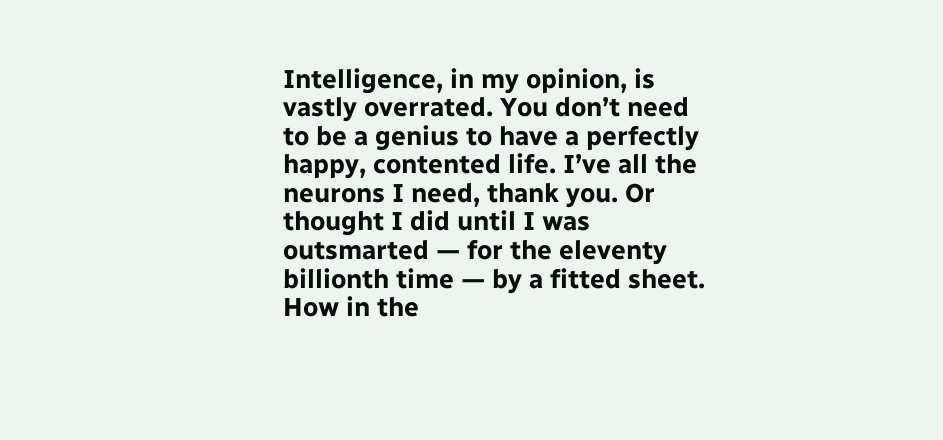Intelligence, in my opinion, is vastly overrated. You don’t need to be a genius to have a perfectly happy, contented life. I’ve all the neurons I need, thank you. Or thought I did until I was outsmarted — for the eleventy billionth time — by a fitted sheet. How in the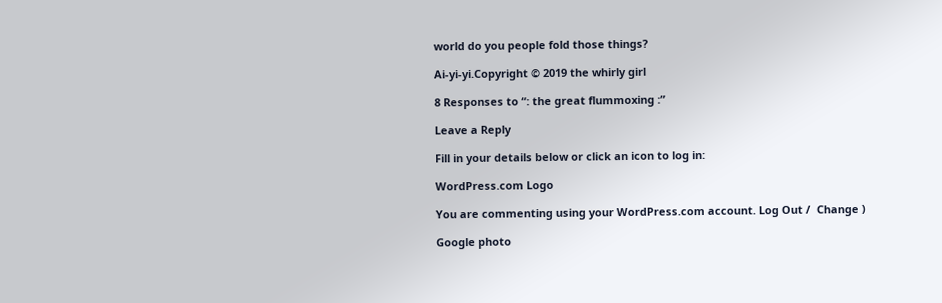world do you people fold those things?

Ai-yi-yi.Copyright © 2019 the whirly girl

8 Responses to “: the great flummoxing :”

Leave a Reply

Fill in your details below or click an icon to log in:

WordPress.com Logo

You are commenting using your WordPress.com account. Log Out /  Change )

Google photo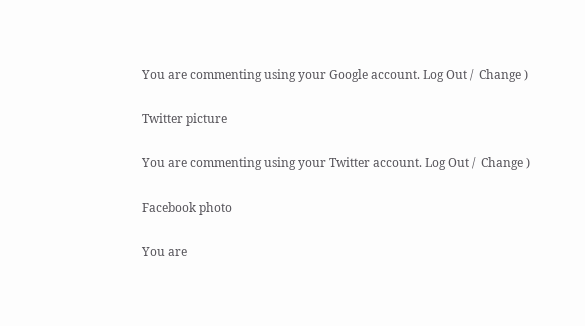You are commenting using your Google account. Log Out /  Change )

Twitter picture

You are commenting using your Twitter account. Log Out /  Change )

Facebook photo

You are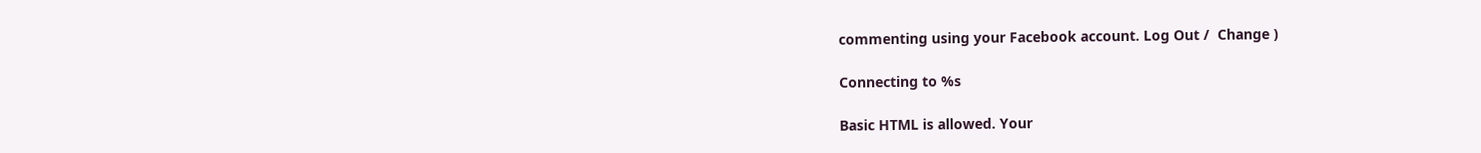commenting using your Facebook account. Log Out /  Change )

Connecting to %s

Basic HTML is allowed. Your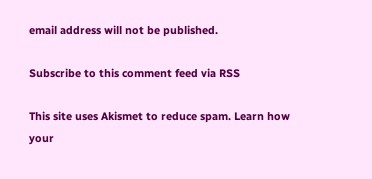email address will not be published.

Subscribe to this comment feed via RSS

This site uses Akismet to reduce spam. Learn how your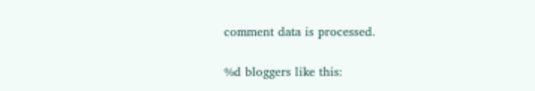comment data is processed.

%d bloggers like this: